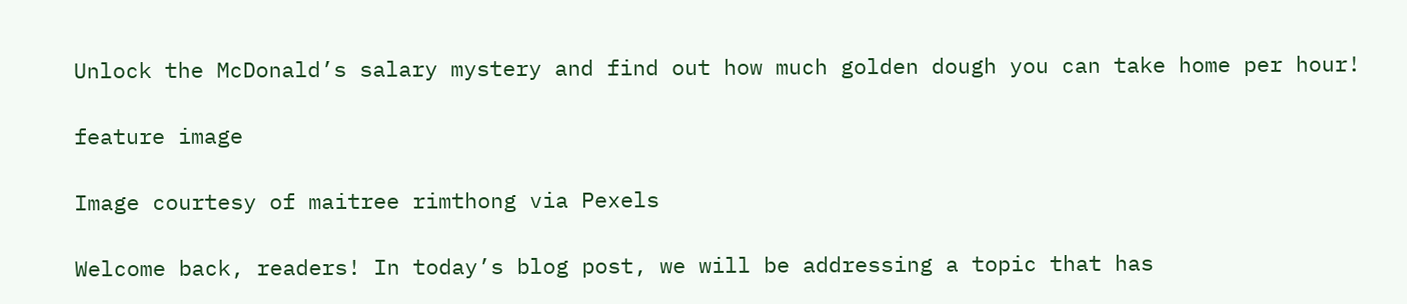Unlock the McDonald’s salary mystery and find out how much golden dough you can take home per hour!

feature image

Image courtesy of maitree rimthong via Pexels

Welcome back, readers! In today’s blog post, we will be addressing a topic that has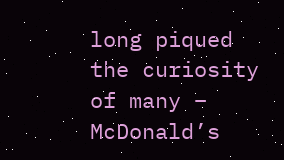long piqued the curiosity of many – McDonald’s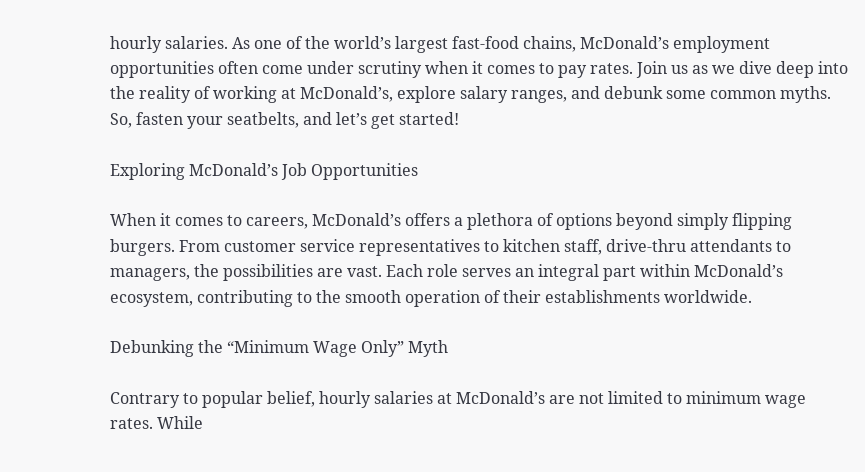hourly salaries. As one of the world’s largest fast-food chains, McDonald’s employment opportunities often come under scrutiny when it comes to pay rates. Join us as we dive deep into the reality of working at McDonald’s, explore salary ranges, and debunk some common myths. So, fasten your seatbelts, and let’s get started!

Exploring McDonald’s Job Opportunities

When it comes to careers, McDonald’s offers a plethora of options beyond simply flipping burgers. From customer service representatives to kitchen staff, drive-thru attendants to managers, the possibilities are vast. Each role serves an integral part within McDonald’s ecosystem, contributing to the smooth operation of their establishments worldwide.

Debunking the “Minimum Wage Only” Myth

Contrary to popular belief, hourly salaries at McDonald’s are not limited to minimum wage rates. While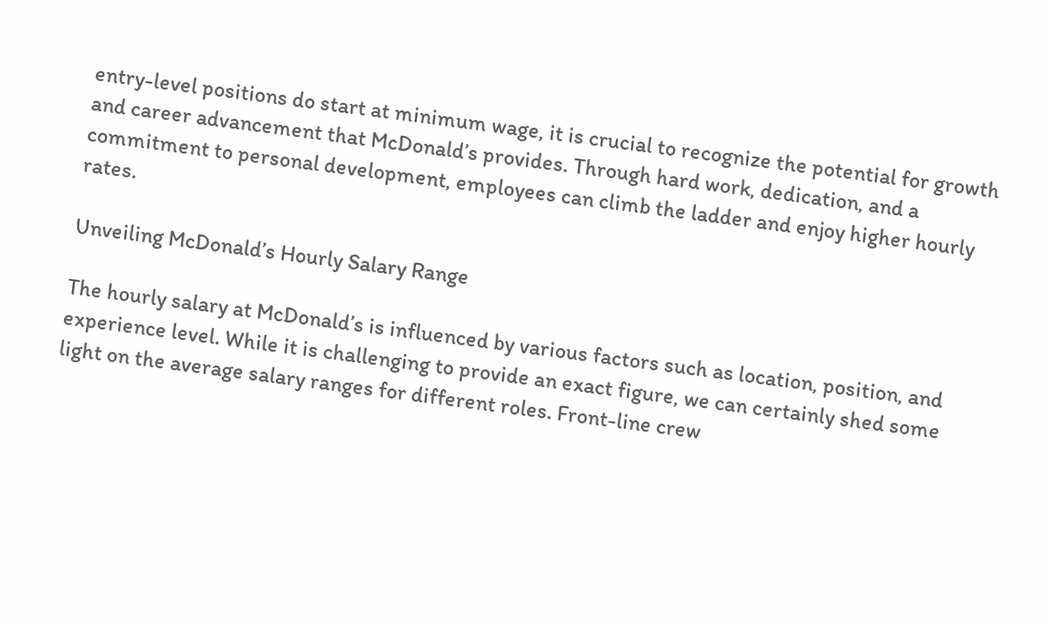entry-level positions do start at minimum wage, it is crucial to recognize the potential for growth and career advancement that McDonald’s provides. Through hard work, dedication, and a commitment to personal development, employees can climb the ladder and enjoy higher hourly rates.

Unveiling McDonald’s Hourly Salary Range

The hourly salary at McDonald’s is influenced by various factors such as location, position, and experience level. While it is challenging to provide an exact figure, we can certainly shed some light on the average salary ranges for different roles. Front-line crew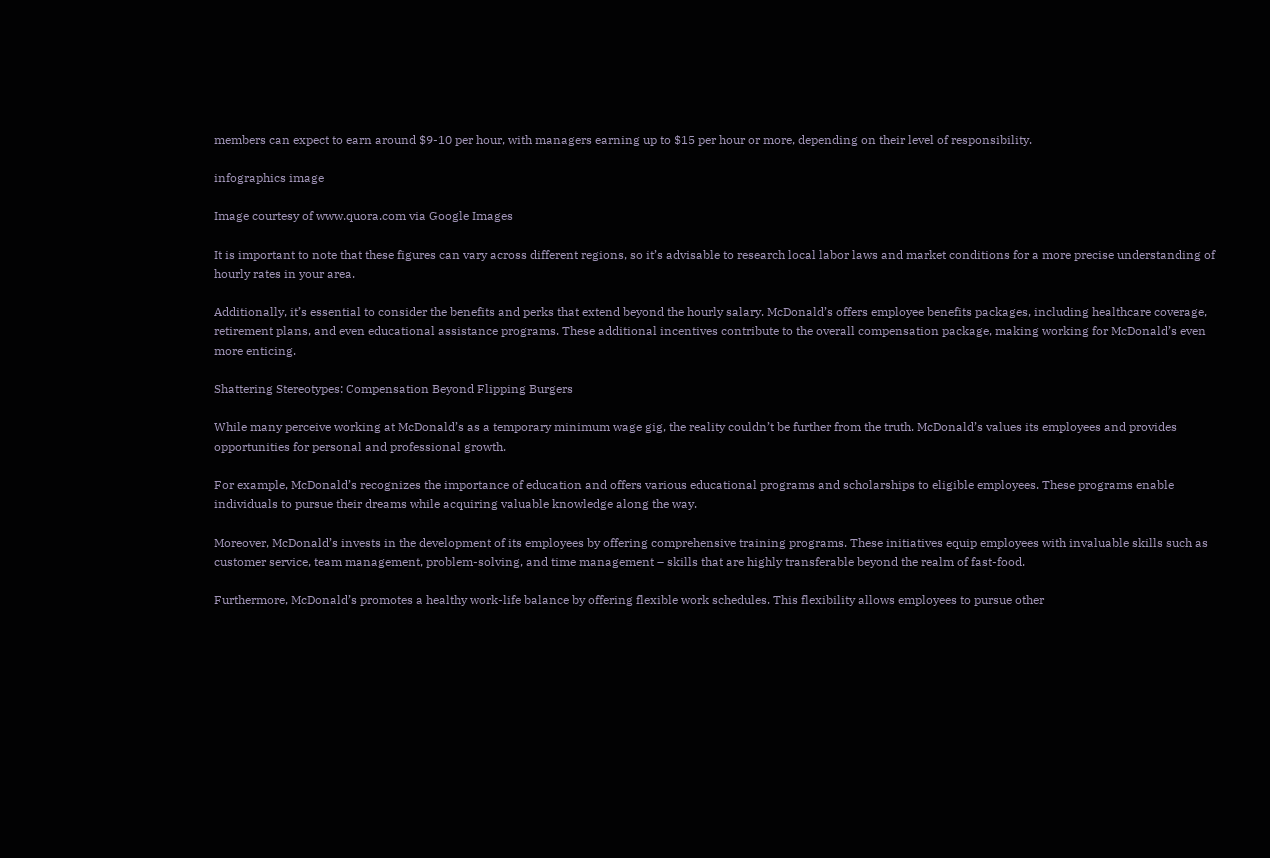members can expect to earn around $9-10 per hour, with managers earning up to $15 per hour or more, depending on their level of responsibility.

infographics image

Image courtesy of www.quora.com via Google Images

It is important to note that these figures can vary across different regions, so it’s advisable to research local labor laws and market conditions for a more precise understanding of hourly rates in your area.

Additionally, it’s essential to consider the benefits and perks that extend beyond the hourly salary. McDonald’s offers employee benefits packages, including healthcare coverage, retirement plans, and even educational assistance programs. These additional incentives contribute to the overall compensation package, making working for McDonald’s even more enticing.

Shattering Stereotypes: Compensation Beyond Flipping Burgers

While many perceive working at McDonald’s as a temporary minimum wage gig, the reality couldn’t be further from the truth. McDonald’s values its employees and provides opportunities for personal and professional growth.

For example, McDonald’s recognizes the importance of education and offers various educational programs and scholarships to eligible employees. These programs enable individuals to pursue their dreams while acquiring valuable knowledge along the way.

Moreover, McDonald’s invests in the development of its employees by offering comprehensive training programs. These initiatives equip employees with invaluable skills such as customer service, team management, problem-solving, and time management – skills that are highly transferable beyond the realm of fast-food.

Furthermore, McDonald’s promotes a healthy work-life balance by offering flexible work schedules. This flexibility allows employees to pursue other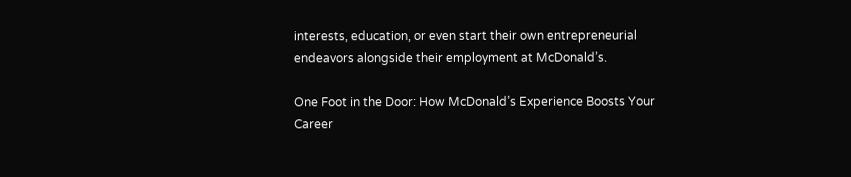interests, education, or even start their own entrepreneurial endeavors alongside their employment at McDonald’s.

One Foot in the Door: How McDonald’s Experience Boosts Your Career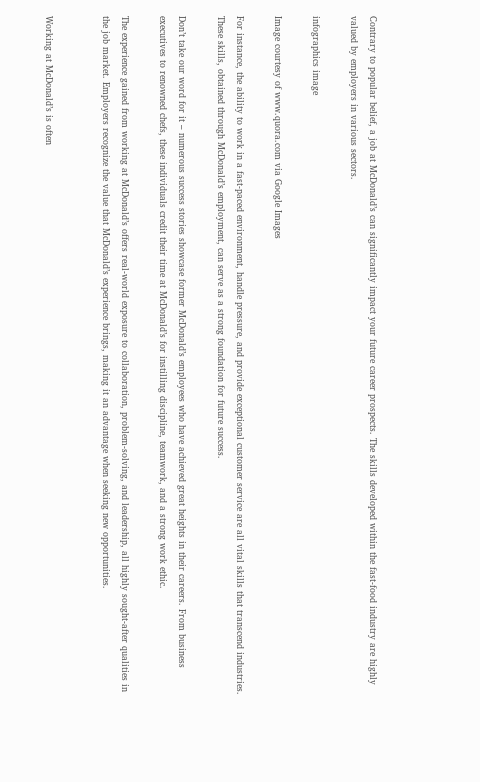Contrary to popular belief, a job at McDonald’s can significantly impact your future career prospects. The skills developed within the fast-food industry are highly valued by employers in various sectors.

infographics image

Image courtesy of www.quora.com via Google Images

For instance, the ability to work in a fast-paced environment, handle pressure, and provide exceptional customer service are all vital skills that transcend industries. These skills, obtained through McDonald’s employment, can serve as a strong foundation for future success.

Don’t take our word for it – numerous success stories showcase former McDonald’s employees who have achieved great heights in their careers. From business executives to renowned chefs, these individuals credit their time at McDonald’s for instilling discipline, teamwork, and a strong work ethic.

The experience gained from working at McDonald’s offers real-world exposure to collaboration, problem-solving, and leadership, all highly sought-after qualities in the job market. Employers recognize the value that McDonald’s experience brings, making it an advantage when seeking new opportunities.


Working at McDonald’s is often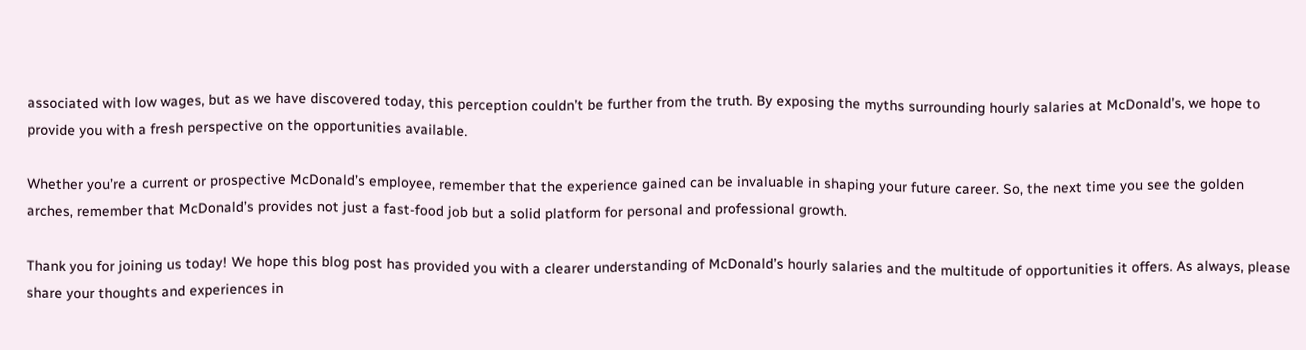associated with low wages, but as we have discovered today, this perception couldn’t be further from the truth. By exposing the myths surrounding hourly salaries at McDonald’s, we hope to provide you with a fresh perspective on the opportunities available.

Whether you’re a current or prospective McDonald’s employee, remember that the experience gained can be invaluable in shaping your future career. So, the next time you see the golden arches, remember that McDonald’s provides not just a fast-food job but a solid platform for personal and professional growth.

Thank you for joining us today! We hope this blog post has provided you with a clearer understanding of McDonald’s hourly salaries and the multitude of opportunities it offers. As always, please share your thoughts and experiences in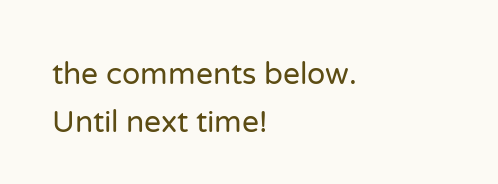the comments below. Until next time!